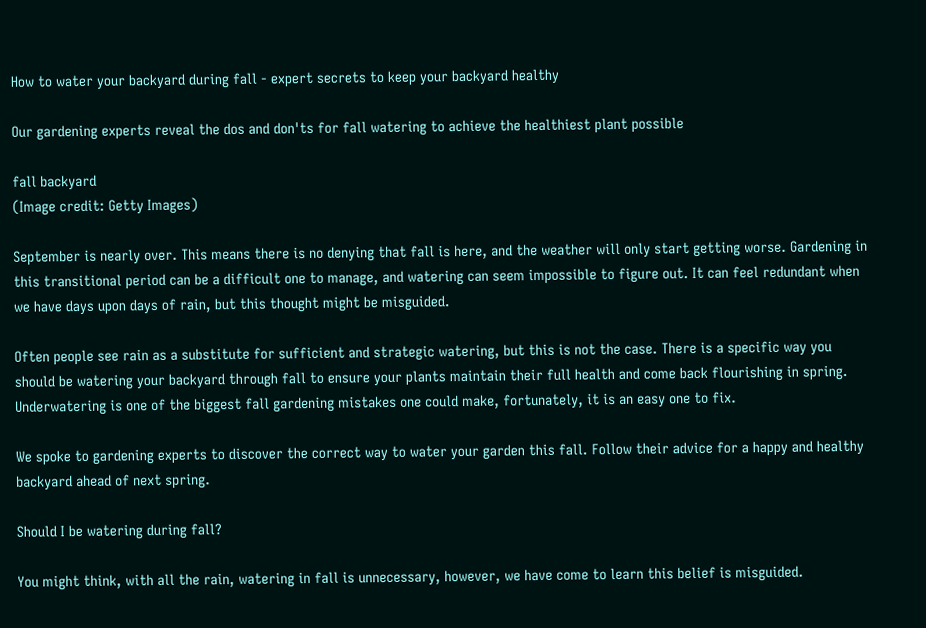How to water your backyard during fall - expert secrets to keep your backyard healthy

Our gardening experts reveal the dos and don'ts for fall watering to achieve the healthiest plant possible

fall backyard
(Image credit: Getty Images)

September is nearly over. This means there is no denying that fall is here, and the weather will only start getting worse. Gardening in this transitional period can be a difficult one to manage, and watering can seem impossible to figure out. It can feel redundant when we have days upon days of rain, but this thought might be misguided.

Often people see rain as a substitute for sufficient and strategic watering, but this is not the case. There is a specific way you should be watering your backyard through fall to ensure your plants maintain their full health and come back flourishing in spring. Underwatering is one of the biggest fall gardening mistakes one could make, fortunately, it is an easy one to fix.

We spoke to gardening experts to discover the correct way to water your garden this fall. Follow their advice for a happy and healthy backyard ahead of next spring.

Should I be watering during fall?

You might think, with all the rain, watering in fall is unnecessary, however, we have come to learn this belief is misguided.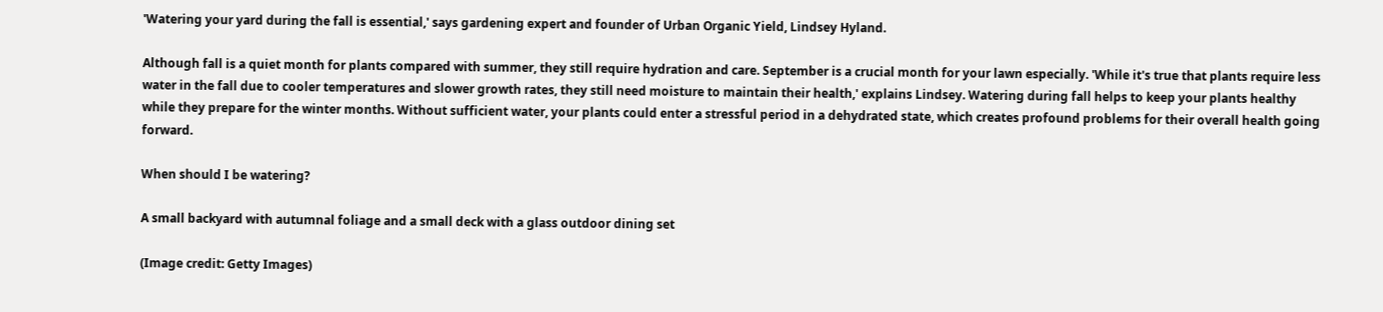'Watering your yard during the fall is essential,' says gardening expert and founder of Urban Organic Yield, Lindsey Hyland.

Although fall is a quiet month for plants compared with summer, they still require hydration and care. September is a crucial month for your lawn especially. 'While it's true that plants require less water in the fall due to cooler temperatures and slower growth rates, they still need moisture to maintain their health,' explains Lindsey. Watering during fall helps to keep your plants healthy while they prepare for the winter months. Without sufficient water, your plants could enter a stressful period in a dehydrated state, which creates profound problems for their overall health going forward.

When should I be watering?

A small backyard with autumnal foliage and a small deck with a glass outdoor dining set

(Image credit: Getty Images)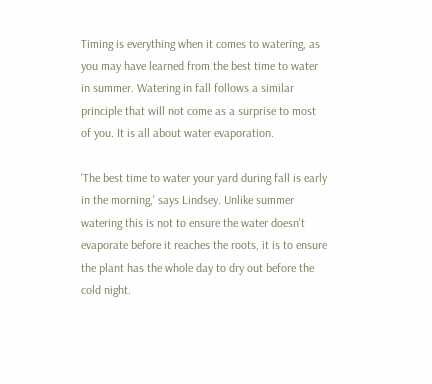Timing is everything when it comes to watering, as you may have learned from the best time to water in summer. Watering in fall follows a similar principle that will not come as a surprise to most of you. It is all about water evaporation.

'The best time to water your yard during fall is early in the morning,' says Lindsey. Unlike summer watering this is not to ensure the water doesn't evaporate before it reaches the roots, it is to ensure the plant has the whole day to dry out before the cold night.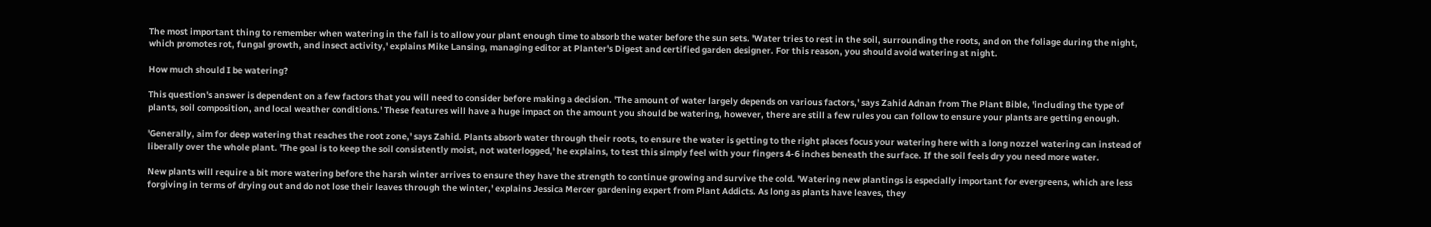The most important thing to remember when watering in the fall is to allow your plant enough time to absorb the water before the sun sets. 'Water tries to rest in the soil, surrounding the roots, and on the foliage during the night, which promotes rot, fungal growth, and insect activity,' explains Mike Lansing, managing editor at Planter's Digest and certified garden designer. For this reason, you should avoid watering at night.

How much should I be watering?

This question's answer is dependent on a few factors that you will need to consider before making a decision. 'The amount of water largely depends on various factors,' says Zahid Adnan from The Plant Bible, 'including the type of plants, soil composition, and local weather conditions.' These features will have a huge impact on the amount you should be watering, however, there are still a few rules you can follow to ensure your plants are getting enough.

'Generally, aim for deep watering that reaches the root zone,' says Zahid. Plants absorb water through their roots, to ensure the water is getting to the right places focus your watering here with a long nozzel watering can instead of liberally over the whole plant. 'The goal is to keep the soil consistently moist, not waterlogged,' he explains, to test this simply feel with your fingers 4-6 inches beneath the surface. If the soil feels dry you need more water.

New plants will require a bit more watering before the harsh winter arrives to ensure they have the strength to continue growing and survive the cold. 'Watering new plantings is especially important for evergreens, which are less forgiving in terms of drying out and do not lose their leaves through the winter,' explains Jessica Mercer gardening expert from Plant Addicts. As long as plants have leaves, they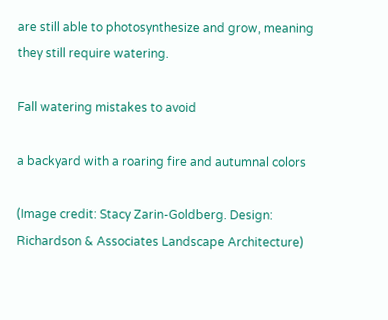are still able to photosynthesize and grow, meaning they still require watering.

Fall watering mistakes to avoid

a backyard with a roaring fire and autumnal colors

(Image credit: Stacy Zarin-Goldberg. Design: Richardson & Associates Landscape Architecture)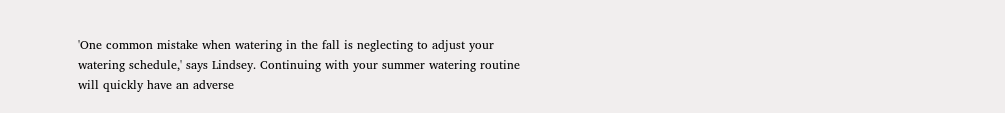'One common mistake when watering in the fall is neglecting to adjust your
watering schedule,' says Lindsey. Continuing with your summer watering routine will quickly have an adverse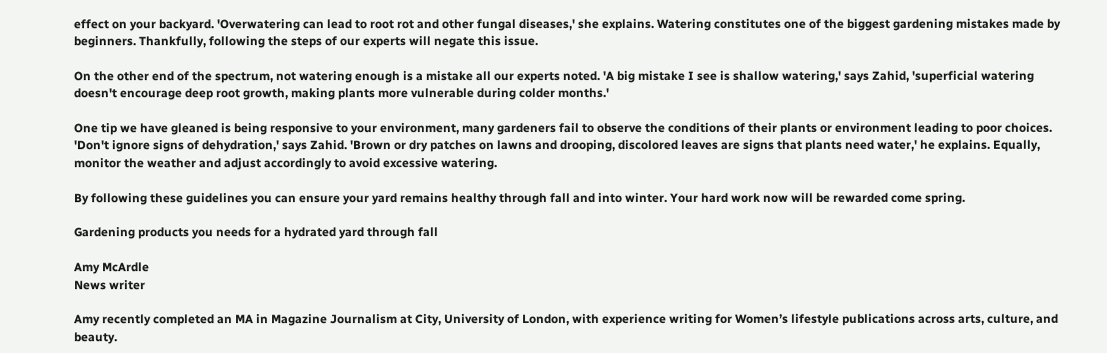effect on your backyard. 'Overwatering can lead to root rot and other fungal diseases,' she explains. Watering constitutes one of the biggest gardening mistakes made by beginners. Thankfully, following the steps of our experts will negate this issue.

On the other end of the spectrum, not watering enough is a mistake all our experts noted. 'A big mistake I see is shallow watering,' says Zahid, 'superficial watering doesn't encourage deep root growth, making plants more vulnerable during colder months.'

One tip we have gleaned is being responsive to your environment, many gardeners fail to observe the conditions of their plants or environment leading to poor choices. 'Don't ignore signs of dehydration,' says Zahid. 'Brown or dry patches on lawns and drooping, discolored leaves are signs that plants need water,' he explains. Equally, monitor the weather and adjust accordingly to avoid excessive watering.

By following these guidelines you can ensure your yard remains healthy through fall and into winter. Your hard work now will be rewarded come spring.

Gardening products you needs for a hydrated yard through fall

Amy McArdle
News writer

Amy recently completed an MA in Magazine Journalism at City, University of London, with experience writing for Women’s lifestyle publications across arts, culture, and beauty.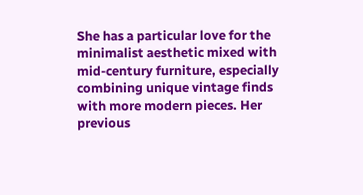She has a particular love for the minimalist aesthetic mixed with mid-century furniture, especially combining unique vintage finds with more modern pieces. Her previous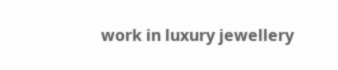work in luxury jewellery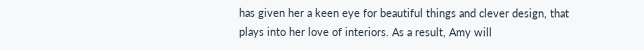has given her a keen eye for beautiful things and clever design, that plays into her love of interiors. As a result, Amy will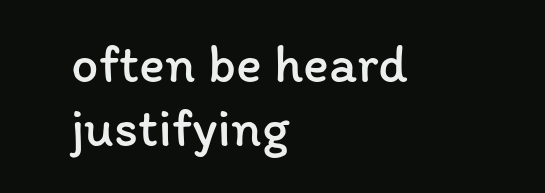often be heard justifying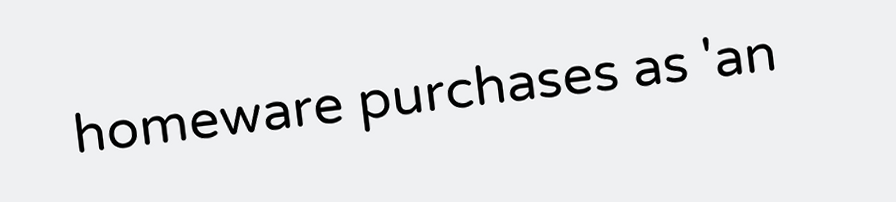homeware purchases as 'an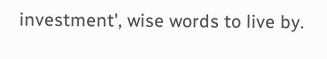investment', wise words to live by.